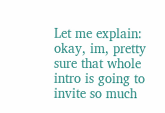Let me explain: okay, im, pretty sure that whole intro is going to invite so much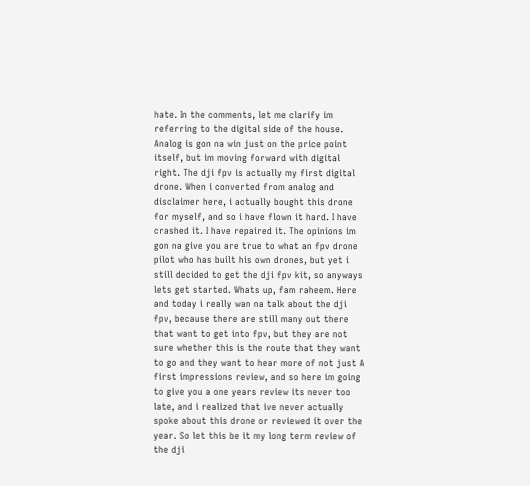hate. In the comments, let me clarify im referring to the digital side of the house. Analog is gon na win just on the price point itself, but im moving forward with digital right. The dji fpv is actually my first digital drone. When i converted from analog and disclaimer here, i actually bought this drone for myself, and so i have flown it hard. I have crashed it. I have repaired it. The opinions im gon na give you are true to what an fpv drone pilot who has built his own drones, but yet i still decided to get the dji fpv kit, so anyways lets get started. Whats up, fam raheem. Here and today i really wan na talk about the dji fpv, because there are still many out there that want to get into fpv, but they are not sure whether this is the route that they want to go and they want to hear more of not just A first impressions review, and so here im going to give you a one years review its never too late, and i realized that ive never actually spoke about this drone or reviewed it over the year. So let this be it my long term review of the dji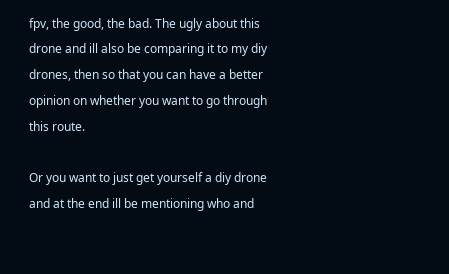fpv, the good, the bad. The ugly about this drone and ill also be comparing it to my diy drones, then so that you can have a better opinion on whether you want to go through this route.

Or you want to just get yourself a diy drone and at the end ill be mentioning who and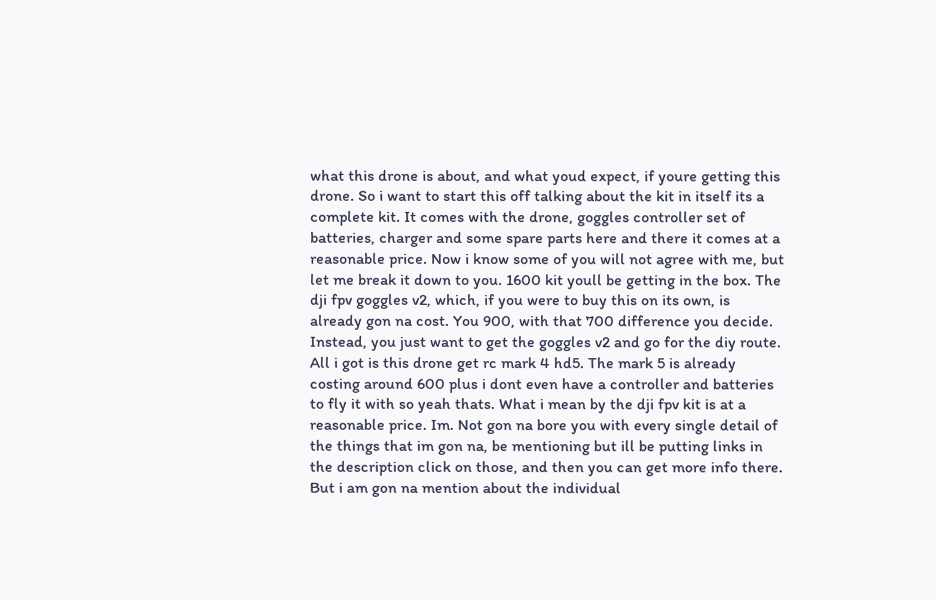what this drone is about, and what youd expect, if youre getting this drone. So i want to start this off talking about the kit in itself its a complete kit. It comes with the drone, goggles controller set of batteries, charger and some spare parts here and there it comes at a reasonable price. Now i know some of you will not agree with me, but let me break it down to you. 1600 kit youll be getting in the box. The dji fpv goggles v2, which, if you were to buy this on its own, is already gon na cost. You 900, with that 700 difference you decide. Instead, you just want to get the goggles v2 and go for the diy route. All i got is this drone get rc mark 4 hd5. The mark 5 is already costing around 600 plus i dont even have a controller and batteries to fly it with so yeah thats. What i mean by the dji fpv kit is at a reasonable price. Im. Not gon na bore you with every single detail of the things that im gon na, be mentioning but ill be putting links in the description click on those, and then you can get more info there. But i am gon na mention about the individual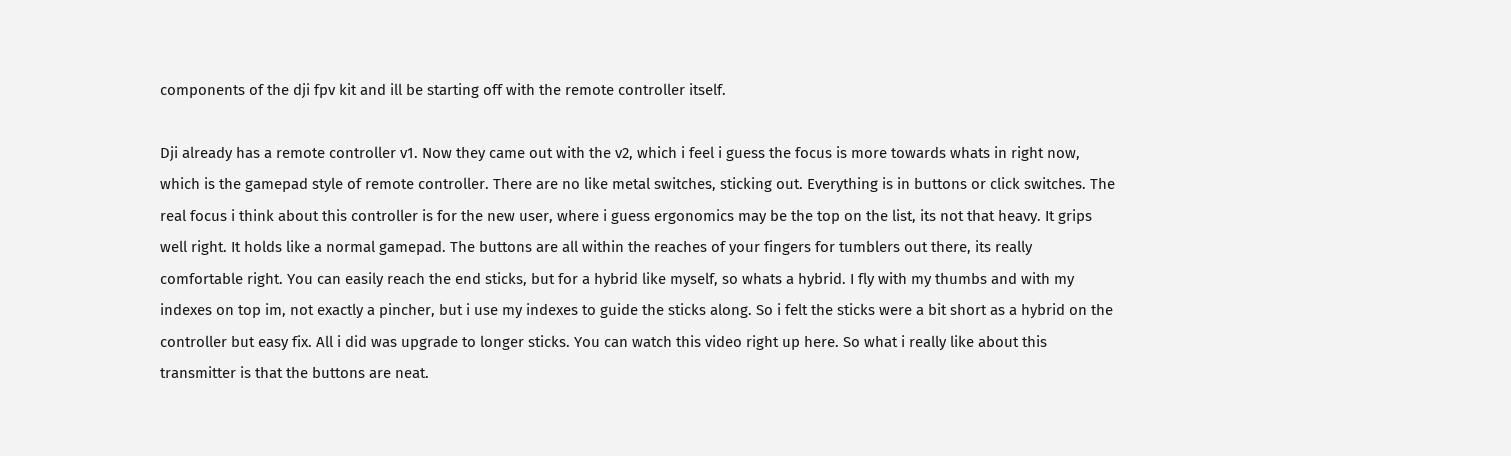components of the dji fpv kit and ill be starting off with the remote controller itself.

Dji already has a remote controller v1. Now they came out with the v2, which i feel i guess the focus is more towards whats in right now, which is the gamepad style of remote controller. There are no like metal switches, sticking out. Everything is in buttons or click switches. The real focus i think about this controller is for the new user, where i guess ergonomics may be the top on the list, its not that heavy. It grips well right. It holds like a normal gamepad. The buttons are all within the reaches of your fingers for tumblers out there, its really comfortable right. You can easily reach the end sticks, but for a hybrid like myself, so whats a hybrid. I fly with my thumbs and with my indexes on top im, not exactly a pincher, but i use my indexes to guide the sticks along. So i felt the sticks were a bit short as a hybrid on the controller but easy fix. All i did was upgrade to longer sticks. You can watch this video right up here. So what i really like about this transmitter is that the buttons are neat.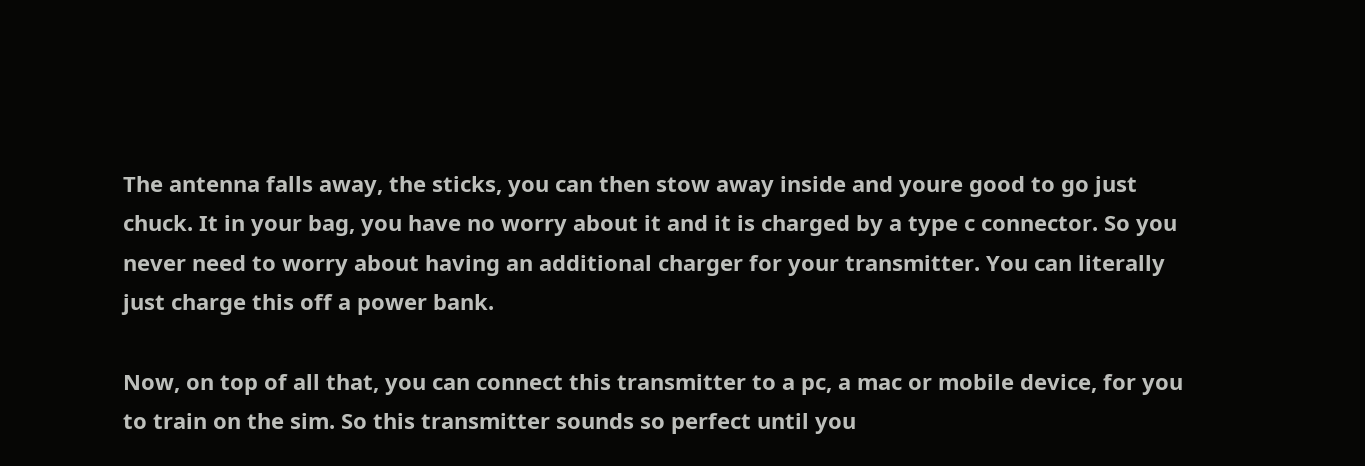The antenna falls away, the sticks, you can then stow away inside and youre good to go just chuck. It in your bag, you have no worry about it and it is charged by a type c connector. So you never need to worry about having an additional charger for your transmitter. You can literally just charge this off a power bank.

Now, on top of all that, you can connect this transmitter to a pc, a mac or mobile device, for you to train on the sim. So this transmitter sounds so perfect until you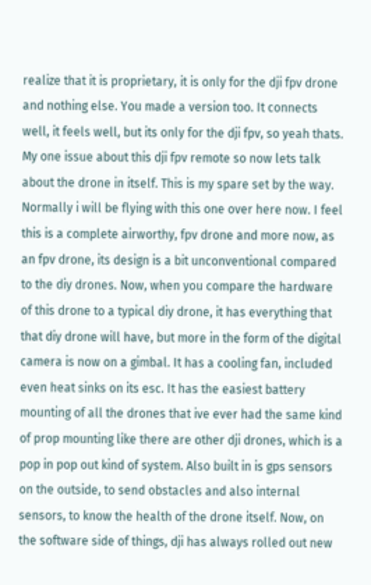realize that it is proprietary, it is only for the dji fpv drone and nothing else. You made a version too. It connects well, it feels well, but its only for the dji fpv, so yeah thats. My one issue about this dji fpv remote so now lets talk about the drone in itself. This is my spare set by the way. Normally i will be flying with this one over here now. I feel this is a complete airworthy, fpv drone and more now, as an fpv drone, its design is a bit unconventional compared to the diy drones. Now, when you compare the hardware of this drone to a typical diy drone, it has everything that that diy drone will have, but more in the form of the digital camera is now on a gimbal. It has a cooling fan, included even heat sinks on its esc. It has the easiest battery mounting of all the drones that ive ever had the same kind of prop mounting like there are other dji drones, which is a pop in pop out kind of system. Also built in is gps sensors on the outside, to send obstacles and also internal sensors, to know the health of the drone itself. Now, on the software side of things, dji has always rolled out new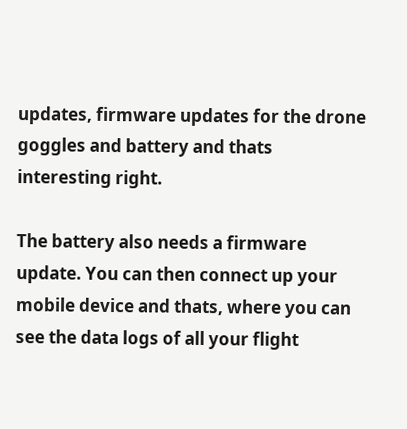updates, firmware updates for the drone goggles and battery and thats interesting right.

The battery also needs a firmware update. You can then connect up your mobile device and thats, where you can see the data logs of all your flight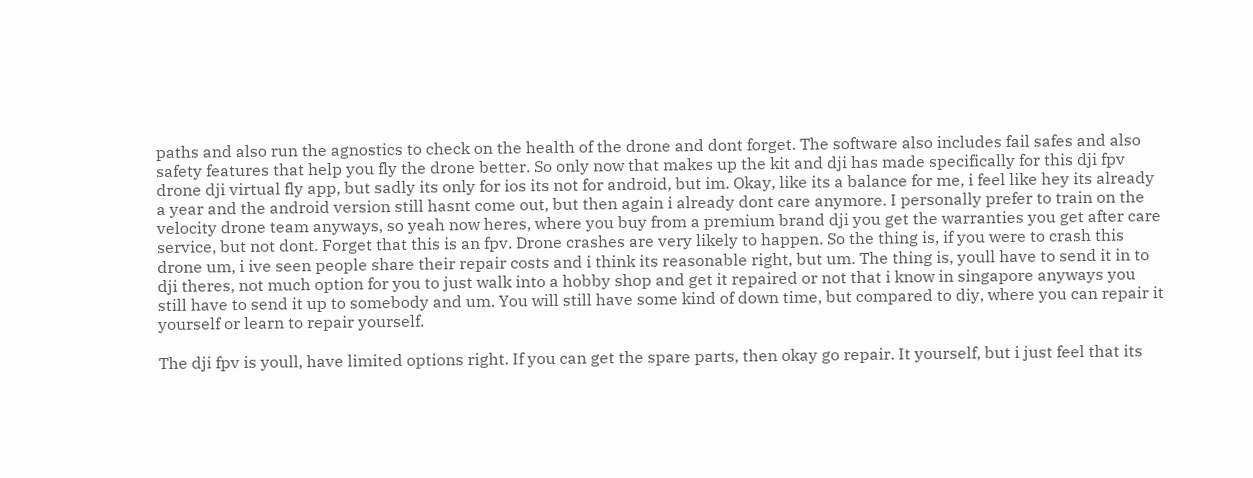paths and also run the agnostics to check on the health of the drone and dont forget. The software also includes fail safes and also safety features that help you fly the drone better. So only now that makes up the kit and dji has made specifically for this dji fpv drone dji virtual fly app, but sadly its only for ios its not for android, but im. Okay, like its a balance for me, i feel like hey its already a year and the android version still hasnt come out, but then again i already dont care anymore. I personally prefer to train on the velocity drone team anyways, so yeah now heres, where you buy from a premium brand dji you get the warranties you get after care service, but not dont. Forget that this is an fpv. Drone crashes are very likely to happen. So the thing is, if you were to crash this drone um, i ive seen people share their repair costs and i think its reasonable right, but um. The thing is, youll have to send it in to dji theres, not much option for you to just walk into a hobby shop and get it repaired or not that i know in singapore anyways you still have to send it up to somebody and um. You will still have some kind of down time, but compared to diy, where you can repair it yourself or learn to repair yourself.

The dji fpv is youll, have limited options right. If you can get the spare parts, then okay go repair. It yourself, but i just feel that its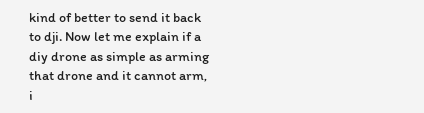kind of better to send it back to dji. Now let me explain if a diy drone as simple as arming that drone and it cannot arm, i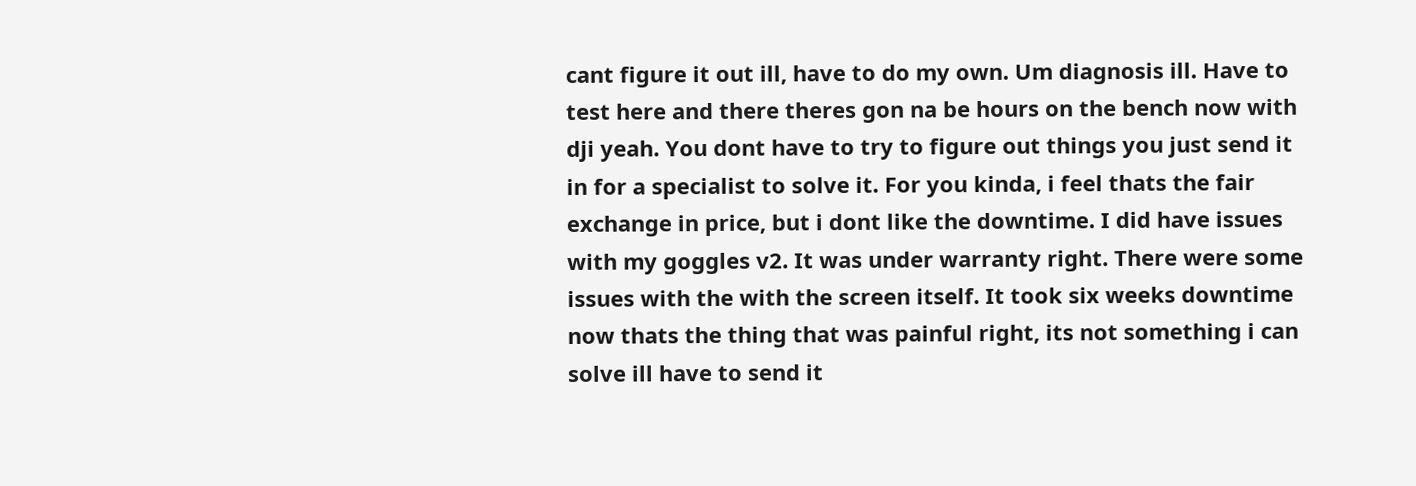cant figure it out ill, have to do my own. Um diagnosis ill. Have to test here and there theres gon na be hours on the bench now with dji yeah. You dont have to try to figure out things you just send it in for a specialist to solve it. For you kinda, i feel thats the fair exchange in price, but i dont like the downtime. I did have issues with my goggles v2. It was under warranty right. There were some issues with the with the screen itself. It took six weeks downtime now thats the thing that was painful right, its not something i can solve ill have to send it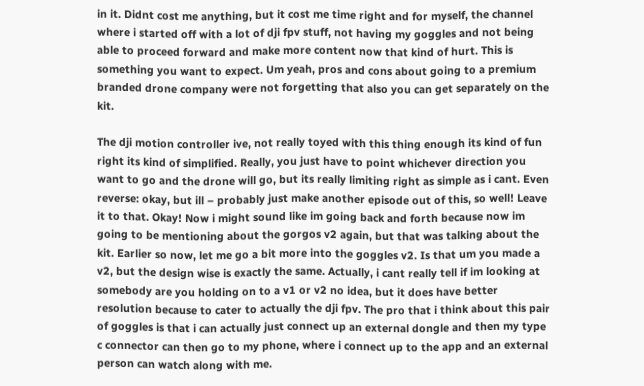in it. Didnt cost me anything, but it cost me time right and for myself, the channel where i started off with a lot of dji fpv stuff, not having my goggles and not being able to proceed forward and make more content now that kind of hurt. This is something you want to expect. Um yeah, pros and cons about going to a premium branded drone company were not forgetting that also you can get separately on the kit.

The dji motion controller ive, not really toyed with this thing enough its kind of fun right its kind of simplified. Really, you just have to point whichever direction you want to go and the drone will go, but its really limiting right as simple as i cant. Even reverse: okay, but ill – probably just make another episode out of this, so well! Leave it to that. Okay! Now i might sound like im going back and forth because now im going to be mentioning about the gorgos v2 again, but that was talking about the kit. Earlier so now, let me go a bit more into the goggles v2. Is that um you made a v2, but the design wise is exactly the same. Actually, i cant really tell if im looking at somebody are you holding on to a v1 or v2 no idea, but it does have better resolution because to cater to actually the dji fpv. The pro that i think about this pair of goggles is that i can actually just connect up an external dongle and then my type c connector can then go to my phone, where i connect up to the app and an external person can watch along with me.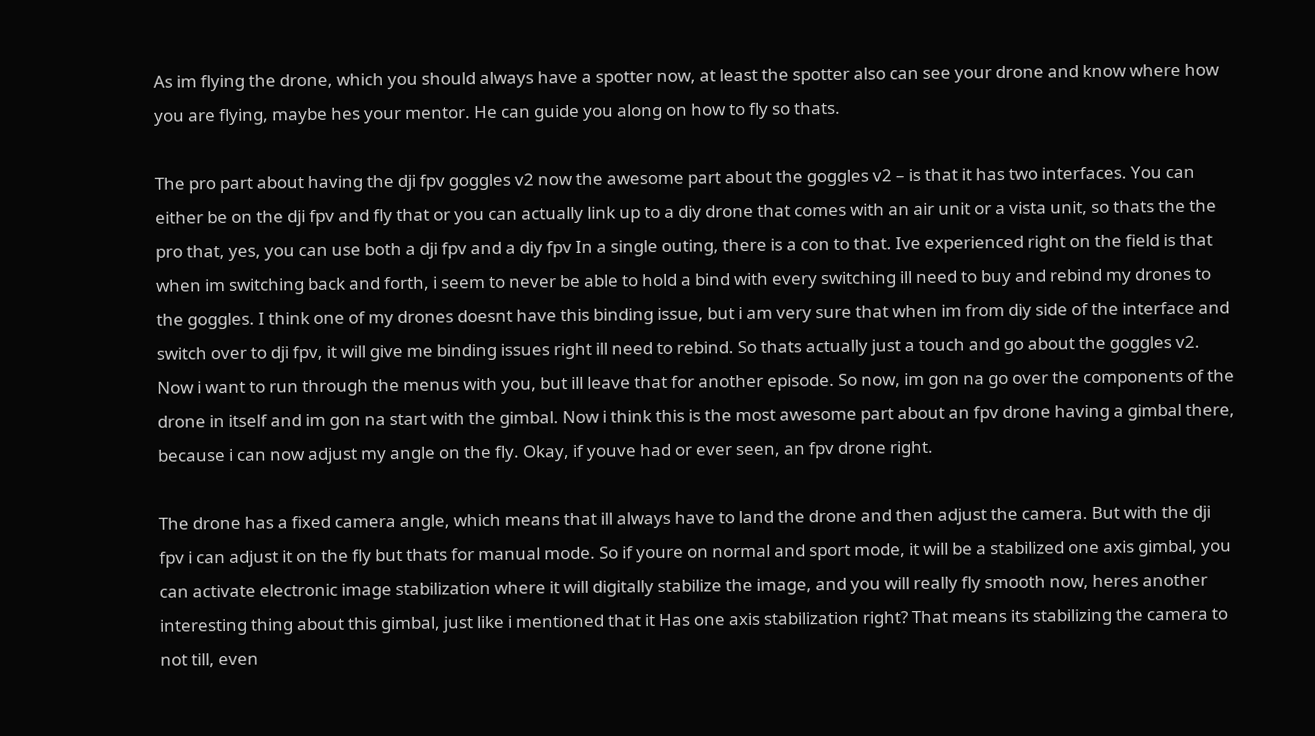As im flying the drone, which you should always have a spotter now, at least the spotter also can see your drone and know where how you are flying, maybe hes your mentor. He can guide you along on how to fly so thats.

The pro part about having the dji fpv goggles v2 now the awesome part about the goggles v2 – is that it has two interfaces. You can either be on the dji fpv and fly that or you can actually link up to a diy drone that comes with an air unit or a vista unit, so thats the the pro that, yes, you can use both a dji fpv and a diy fpv In a single outing, there is a con to that. Ive experienced right on the field is that when im switching back and forth, i seem to never be able to hold a bind with every switching ill need to buy and rebind my drones to the goggles. I think one of my drones doesnt have this binding issue, but i am very sure that when im from diy side of the interface and switch over to dji fpv, it will give me binding issues right ill need to rebind. So thats actually just a touch and go about the goggles v2. Now i want to run through the menus with you, but ill leave that for another episode. So now, im gon na go over the components of the drone in itself and im gon na start with the gimbal. Now i think this is the most awesome part about an fpv drone having a gimbal there, because i can now adjust my angle on the fly. Okay, if youve had or ever seen, an fpv drone right.

The drone has a fixed camera angle, which means that ill always have to land the drone and then adjust the camera. But with the dji fpv i can adjust it on the fly but thats for manual mode. So if youre on normal and sport mode, it will be a stabilized one axis gimbal, you can activate electronic image stabilization where it will digitally stabilize the image, and you will really fly smooth now, heres another interesting thing about this gimbal, just like i mentioned that it Has one axis stabilization right? That means its stabilizing the camera to not till, even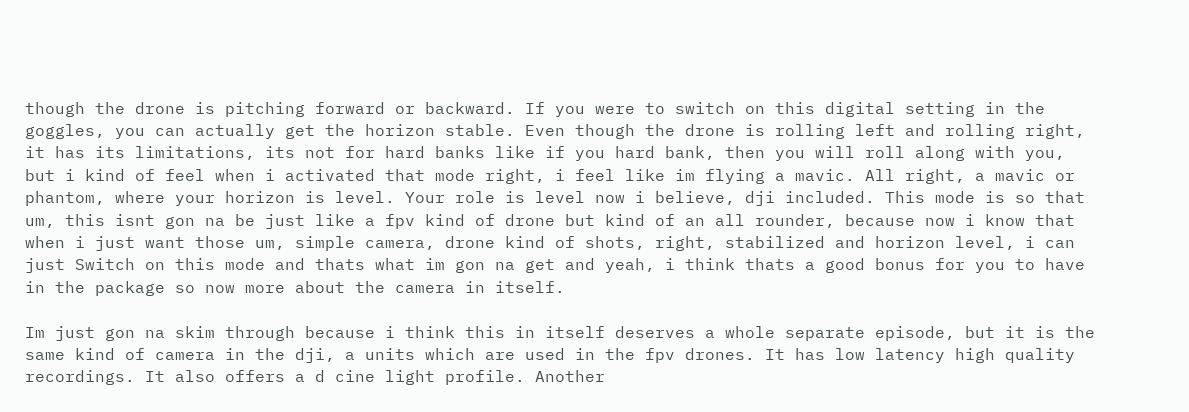though the drone is pitching forward or backward. If you were to switch on this digital setting in the goggles, you can actually get the horizon stable. Even though the drone is rolling left and rolling right, it has its limitations, its not for hard banks like if you hard bank, then you will roll along with you, but i kind of feel when i activated that mode right, i feel like im flying a mavic. All right, a mavic or phantom, where your horizon is level. Your role is level now i believe, dji included. This mode is so that um, this isnt gon na be just like a fpv kind of drone but kind of an all rounder, because now i know that when i just want those um, simple camera, drone kind of shots, right, stabilized and horizon level, i can just Switch on this mode and thats what im gon na get and yeah, i think thats a good bonus for you to have in the package so now more about the camera in itself.

Im just gon na skim through because i think this in itself deserves a whole separate episode, but it is the same kind of camera in the dji, a units which are used in the fpv drones. It has low latency high quality recordings. It also offers a d cine light profile. Another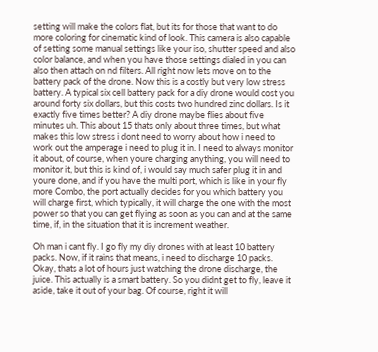setting will make the colors flat, but its for those that want to do more coloring for cinematic kind of look. This camera is also capable of setting some manual settings like your iso, shutter speed and also color balance, and when you have those settings dialed in you can also then attach on nd filters. All right now lets move on to the battery pack of the drone. Now this is a costly but very low stress battery. A typical six cell battery pack for a diy drone would cost you around forty six dollars, but this costs two hundred zinc dollars. Is it exactly five times better? A diy drone maybe flies about five minutes uh. This about 15 thats only about three times, but what makes this low stress i dont need to worry about how i need to work out the amperage i need to plug it in. I need to always monitor it about, of course, when youre charging anything, you will need to monitor it, but this is kind of, i would say much safer plug it in and youre done, and if you have the multi port, which is like in your fly more Combo, the port actually decides for you which battery you will charge first, which typically, it will charge the one with the most power so that you can get flying as soon as you can and at the same time, if, in the situation that it is increment weather.

Oh man i cant fly. I go fly my diy drones with at least 10 battery packs. Now, if it rains that means, i need to discharge 10 packs. Okay, thats a lot of hours just watching the drone discharge, the juice. This actually is a smart battery. So you didnt get to fly, leave it aside, take it out of your bag. Of course, right it will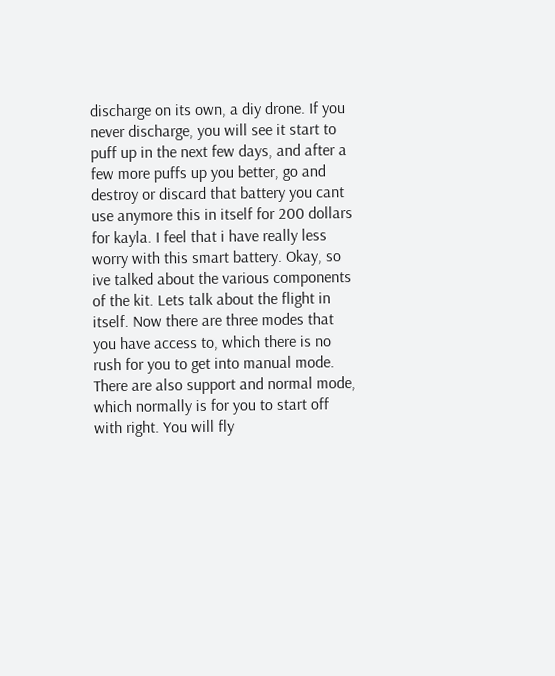discharge on its own, a diy drone. If you never discharge, you will see it start to puff up in the next few days, and after a few more puffs up you better, go and destroy or discard that battery you cant use anymore this in itself for 200 dollars for kayla. I feel that i have really less worry with this smart battery. Okay, so ive talked about the various components of the kit. Lets talk about the flight in itself. Now there are three modes that you have access to, which there is no rush for you to get into manual mode. There are also support and normal mode, which normally is for you to start off with right. You will fly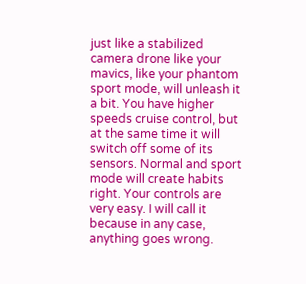just like a stabilized camera drone like your mavics, like your phantom sport mode, will unleash it a bit. You have higher speeds cruise control, but at the same time it will switch off some of its sensors. Normal and sport mode will create habits right. Your controls are very easy. I will call it because in any case, anything goes wrong.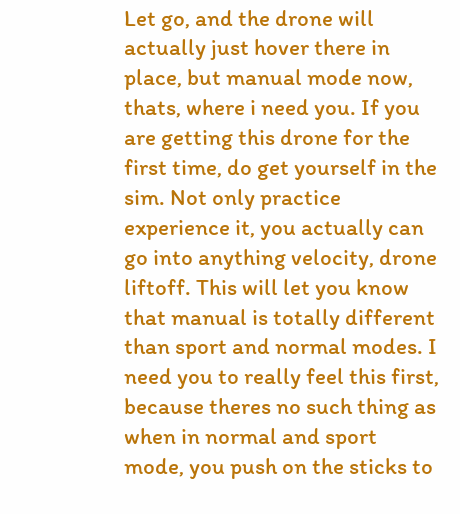Let go, and the drone will actually just hover there in place, but manual mode now, thats, where i need you. If you are getting this drone for the first time, do get yourself in the sim. Not only practice experience it, you actually can go into anything velocity, drone liftoff. This will let you know that manual is totally different than sport and normal modes. I need you to really feel this first, because theres no such thing as when in normal and sport mode, you push on the sticks to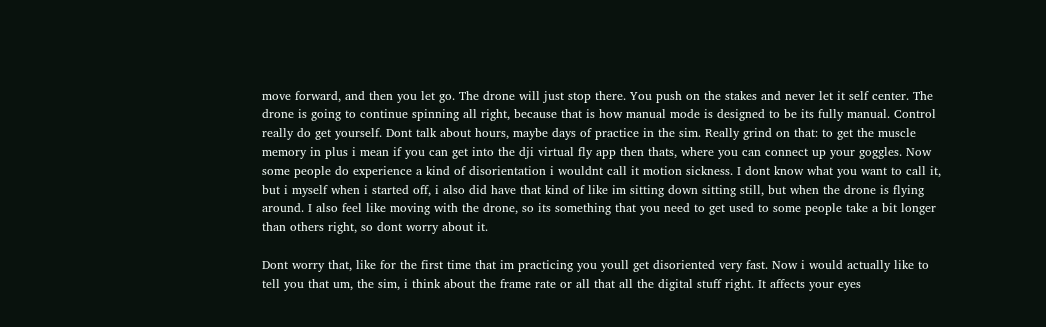move forward, and then you let go. The drone will just stop there. You push on the stakes and never let it self center. The drone is going to continue spinning all right, because that is how manual mode is designed to be its fully manual. Control really do get yourself. Dont talk about hours, maybe days of practice in the sim. Really grind on that: to get the muscle memory in plus i mean if you can get into the dji virtual fly app then thats, where you can connect up your goggles. Now some people do experience a kind of disorientation i wouldnt call it motion sickness. I dont know what you want to call it, but i myself when i started off, i also did have that kind of like im sitting down sitting still, but when the drone is flying around. I also feel like moving with the drone, so its something that you need to get used to some people take a bit longer than others right, so dont worry about it.

Dont worry that, like for the first time that im practicing you youll get disoriented very fast. Now i would actually like to tell you that um, the sim, i think about the frame rate or all that all the digital stuff right. It affects your eyes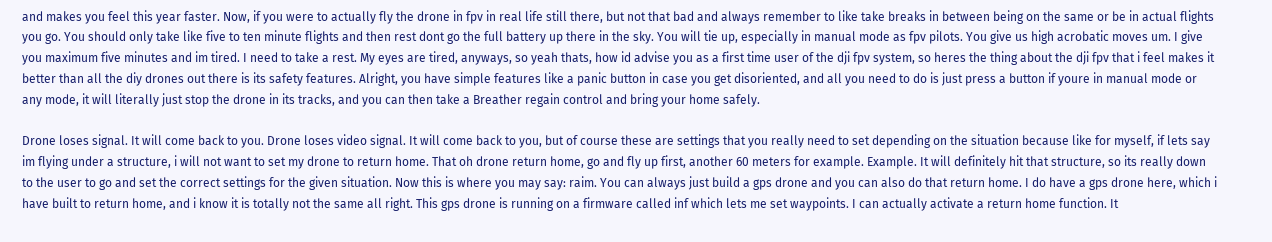and makes you feel this year faster. Now, if you were to actually fly the drone in fpv in real life still there, but not that bad and always remember to like take breaks in between being on the same or be in actual flights you go. You should only take like five to ten minute flights and then rest dont go the full battery up there in the sky. You will tie up, especially in manual mode as fpv pilots. You give us high acrobatic moves um. I give you maximum five minutes and im tired. I need to take a rest. My eyes are tired, anyways, so yeah thats, how id advise you as a first time user of the dji fpv system, so heres the thing about the dji fpv that i feel makes it better than all the diy drones out there is its safety features. Alright, you have simple features like a panic button in case you get disoriented, and all you need to do is just press a button if youre in manual mode or any mode, it will literally just stop the drone in its tracks, and you can then take a Breather regain control and bring your home safely.

Drone loses signal. It will come back to you. Drone loses video signal. It will come back to you, but of course these are settings that you really need to set depending on the situation because like for myself, if lets say im flying under a structure, i will not want to set my drone to return home. That oh drone return home, go and fly up first, another 60 meters for example. Example. It will definitely hit that structure, so its really down to the user to go and set the correct settings for the given situation. Now this is where you may say: raim. You can always just build a gps drone and you can also do that return home. I do have a gps drone here, which i have built to return home, and i know it is totally not the same all right. This gps drone is running on a firmware called inf which lets me set waypoints. I can actually activate a return home function. It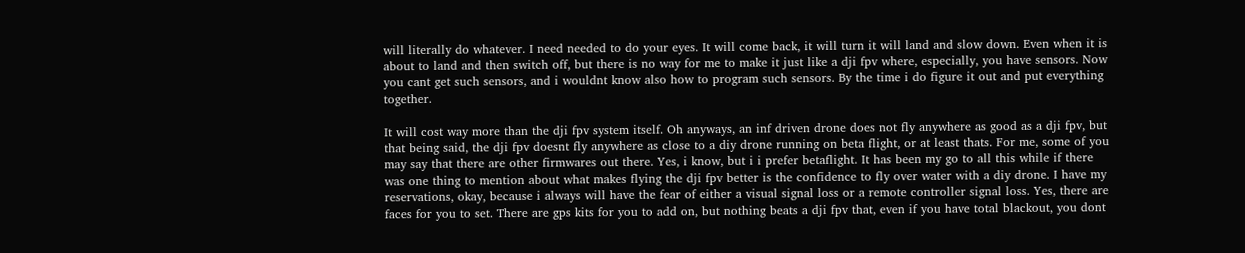will literally do whatever. I need needed to do your eyes. It will come back, it will turn it will land and slow down. Even when it is about to land and then switch off, but there is no way for me to make it just like a dji fpv where, especially, you have sensors. Now you cant get such sensors, and i wouldnt know also how to program such sensors. By the time i do figure it out and put everything together.

It will cost way more than the dji fpv system itself. Oh anyways, an inf driven drone does not fly anywhere as good as a dji fpv, but that being said, the dji fpv doesnt fly anywhere as close to a diy drone running on beta flight, or at least thats. For me, some of you may say that there are other firmwares out there. Yes, i know, but i i prefer betaflight. It has been my go to all this while if there was one thing to mention about what makes flying the dji fpv better is the confidence to fly over water with a diy drone. I have my reservations, okay, because i always will have the fear of either a visual signal loss or a remote controller signal loss. Yes, there are faces for you to set. There are gps kits for you to add on, but nothing beats a dji fpv that, even if you have total blackout, you dont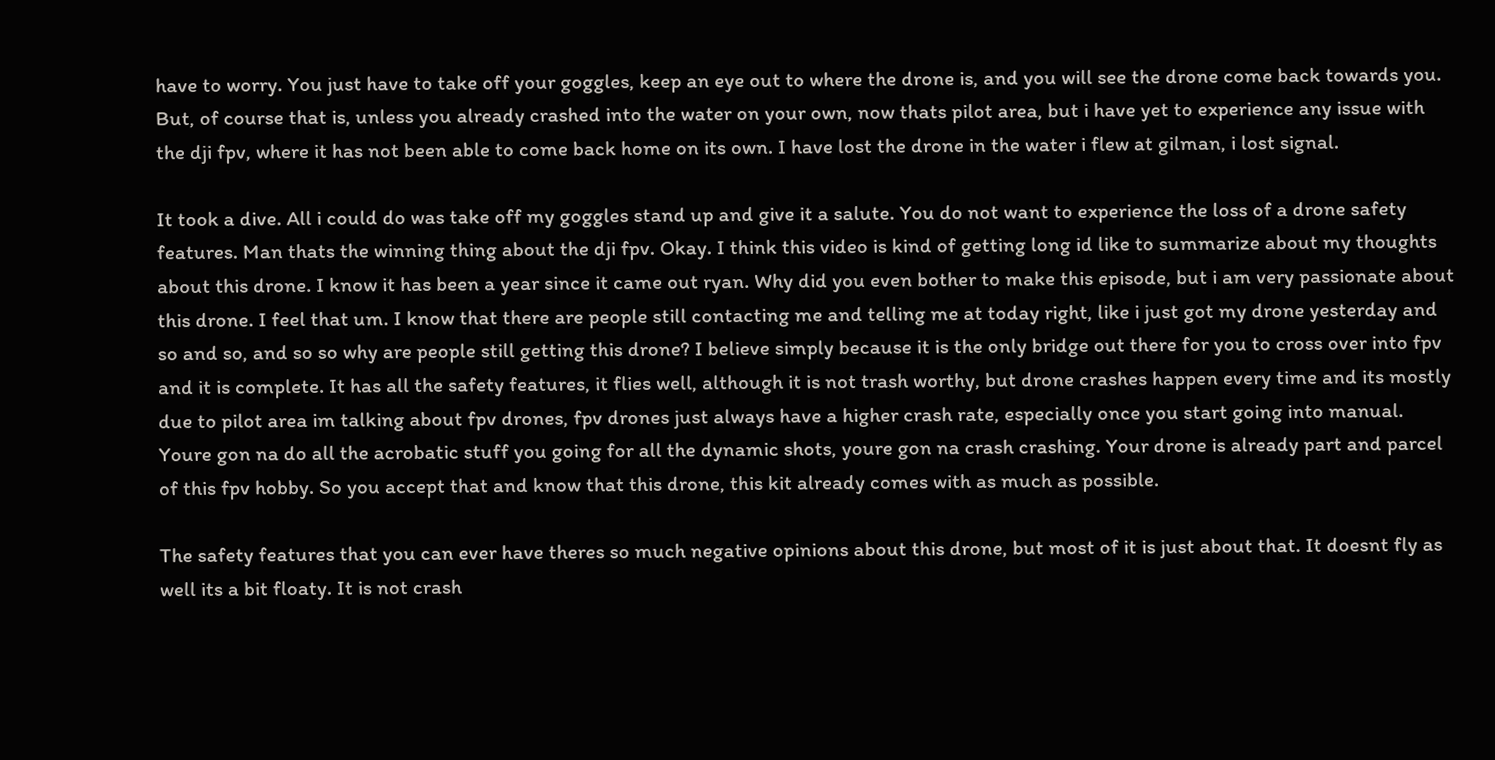have to worry. You just have to take off your goggles, keep an eye out to where the drone is, and you will see the drone come back towards you. But, of course that is, unless you already crashed into the water on your own, now thats pilot area, but i have yet to experience any issue with the dji fpv, where it has not been able to come back home on its own. I have lost the drone in the water i flew at gilman, i lost signal.

It took a dive. All i could do was take off my goggles stand up and give it a salute. You do not want to experience the loss of a drone safety features. Man thats the winning thing about the dji fpv. Okay. I think this video is kind of getting long id like to summarize about my thoughts about this drone. I know it has been a year since it came out ryan. Why did you even bother to make this episode, but i am very passionate about this drone. I feel that um. I know that there are people still contacting me and telling me at today right, like i just got my drone yesterday and so and so, and so so why are people still getting this drone? I believe simply because it is the only bridge out there for you to cross over into fpv and it is complete. It has all the safety features, it flies well, although it is not trash worthy, but drone crashes happen every time and its mostly due to pilot area im talking about fpv drones, fpv drones just always have a higher crash rate, especially once you start going into manual. Youre gon na do all the acrobatic stuff you going for all the dynamic shots, youre gon na crash crashing. Your drone is already part and parcel of this fpv hobby. So you accept that and know that this drone, this kit already comes with as much as possible.

The safety features that you can ever have theres so much negative opinions about this drone, but most of it is just about that. It doesnt fly as well its a bit floaty. It is not crash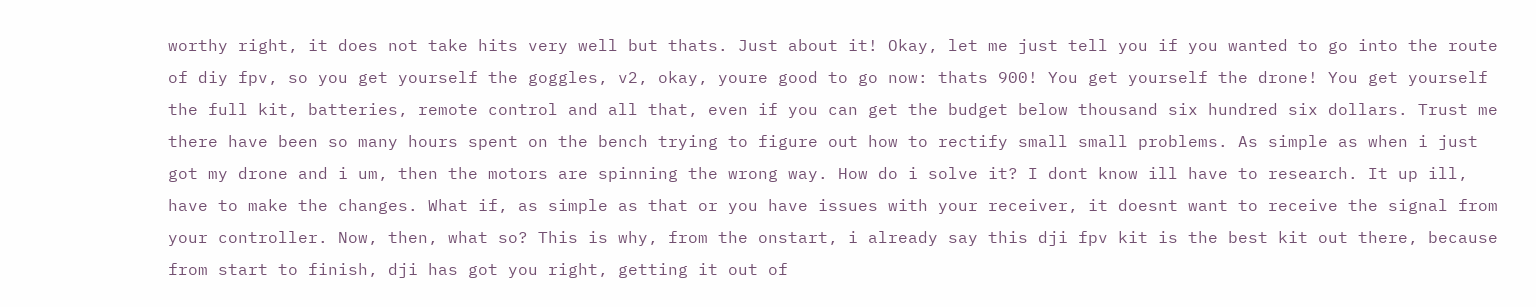worthy right, it does not take hits very well but thats. Just about it! Okay, let me just tell you if you wanted to go into the route of diy fpv, so you get yourself the goggles, v2, okay, youre good to go now: thats 900! You get yourself the drone! You get yourself the full kit, batteries, remote control and all that, even if you can get the budget below thousand six hundred six dollars. Trust me there have been so many hours spent on the bench trying to figure out how to rectify small small problems. As simple as when i just got my drone and i um, then the motors are spinning the wrong way. How do i solve it? I dont know ill have to research. It up ill, have to make the changes. What if, as simple as that or you have issues with your receiver, it doesnt want to receive the signal from your controller. Now, then, what so? This is why, from the onstart, i already say this dji fpv kit is the best kit out there, because from start to finish, dji has got you right, getting it out of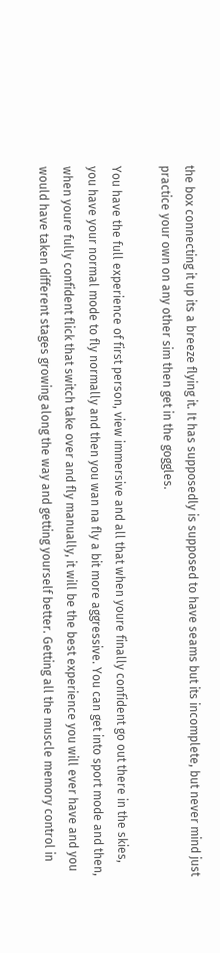the box connecting it up its a breeze flying it. It has supposedly is supposed to have seams but its incomplete, but never mind just practice your own on any other sim then get in the goggles.

You have the full experience of first person, view immersive and all that when youre finally confident go out there in the skies, you have your normal mode to fly normally and then you wan na fly a bit more aggressive. You can get into sport mode and then, when youre fully confident flick that switch take over and fly manually, it will be the best experience you will ever have and you would have taken different stages growing along the way and getting yourself better. Getting all the muscle memory control in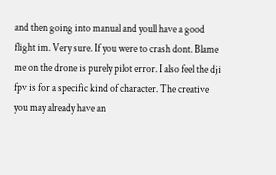and then going into manual and youll have a good flight im. Very sure. If you were to crash dont. Blame me on the drone is purely pilot error. I also feel the dji fpv is for a specific kind of character. The creative you may already have an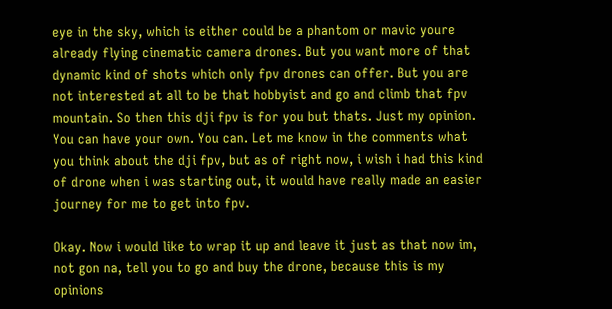eye in the sky, which is either could be a phantom or mavic youre already flying cinematic camera drones. But you want more of that dynamic kind of shots which only fpv drones can offer. But you are not interested at all to be that hobbyist and go and climb that fpv mountain. So then this dji fpv is for you but thats. Just my opinion. You can have your own. You can. Let me know in the comments what you think about the dji fpv, but as of right now, i wish i had this kind of drone when i was starting out, it would have really made an easier journey for me to get into fpv.

Okay. Now i would like to wrap it up and leave it just as that now im, not gon na, tell you to go and buy the drone, because this is my opinions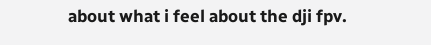about what i feel about the dji fpv.